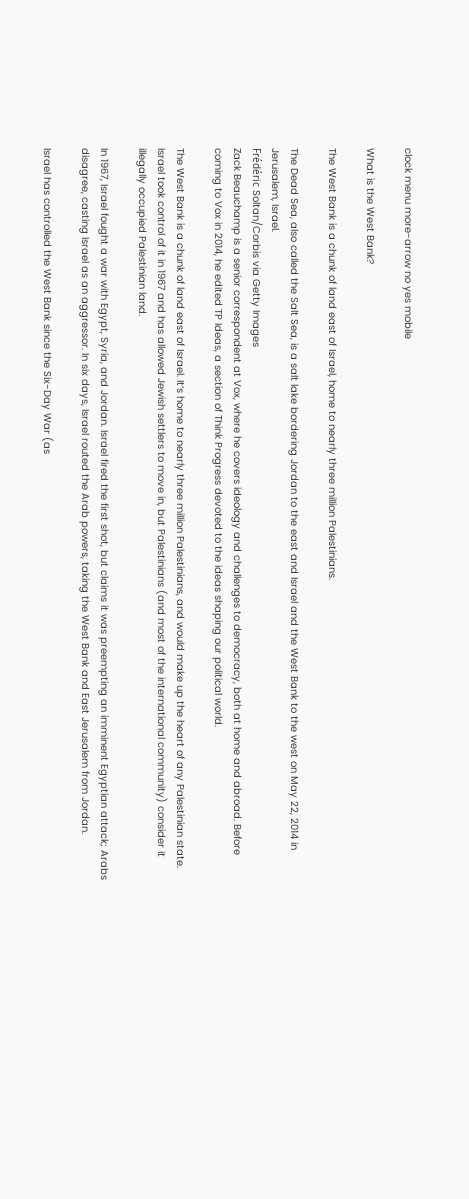clock menu more-arrow no yes mobile

What is the West Bank?

The West Bank is a chunk of land east of Israel, home to nearly three million Palestinians.

The Dead Sea, also called the Salt Sea, is a salt lake bordering Jordan to the east and Israel and the West Bank to the west on May 22, 2014 in Jerusalem, Israel.
Frédéric Soltan/Corbis via Getty Images
Zack Beauchamp is a senior correspondent at Vox, where he covers ideology and challenges to democracy, both at home and abroad. Before coming to Vox in 2014, he edited TP Ideas, a section of Think Progress devoted to the ideas shaping our political world.

The West Bank is a chunk of land east of Israel. It’s home to nearly three million Palestinians, and would make up the heart of any Palestinian state. Israel took control of it in 1967 and has allowed Jewish settlers to move in, but Palestinians (and most of the international community) consider it illegally occupied Palestinian land.

In 1967, Israel fought a war with Egypt, Syria, and Jordan. Israel fired the first shot, but claims it was preempting an imminent Egyptian attack; Arabs disagree, casting Israel as an aggressor. In six days, Israel routed the Arab powers, taking the West Bank and East Jerusalem from Jordan.

Israel has controlled the West Bank since the Six-Day War (as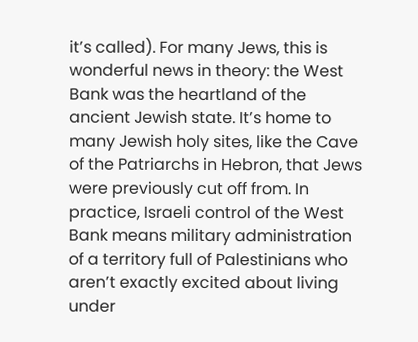it’s called). For many Jews, this is wonderful news in theory: the West Bank was the heartland of the ancient Jewish state. It’s home to many Jewish holy sites, like the Cave of the Patriarchs in Hebron, that Jews were previously cut off from. In practice, Israeli control of the West Bank means military administration of a territory full of Palestinians who aren’t exactly excited about living under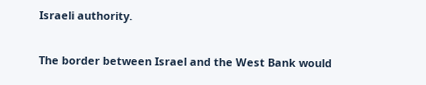Israeli authority.

The border between Israel and the West Bank would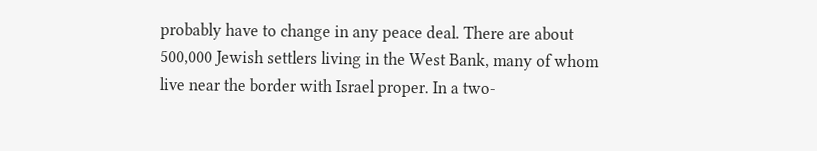probably have to change in any peace deal. There are about 500,000 Jewish settlers living in the West Bank, many of whom live near the border with Israel proper. In a two-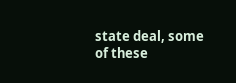state deal, some of these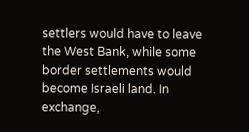settlers would have to leave the West Bank, while some border settlements would become Israeli land. In exchange,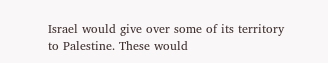Israel would give over some of its territory to Palestine. These would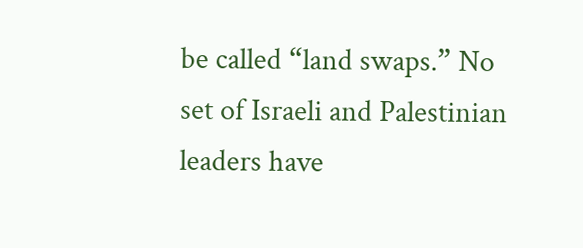be called “land swaps.” No set of Israeli and Palestinian leaders have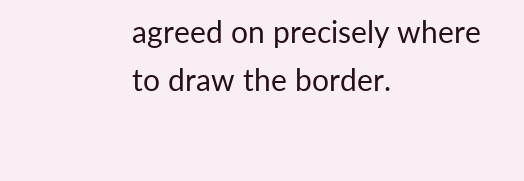agreed on precisely where to draw the border.